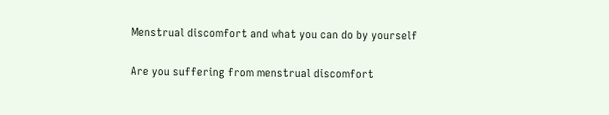Menstrual discomfort and what you can do by yourself

Are you suffering from menstrual discomfort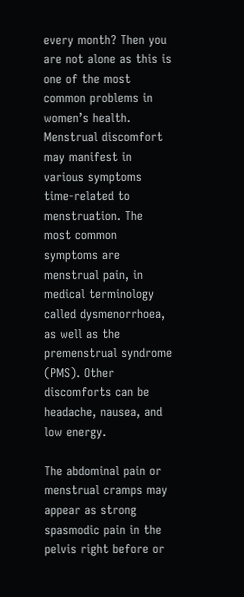every month? Then you are not alone as this is one of the most common problems in women’s health. Menstrual discomfort may manifest in various symptoms time-related to menstruation. The most common symptoms are menstrual pain, in medical terminology called dysmenorrhoea, as well as the premenstrual syndrome (PMS). Other discomforts can be headache, nausea, and low energy.

The abdominal pain or menstrual cramps may appear as strong spasmodic pain in the pelvis right before or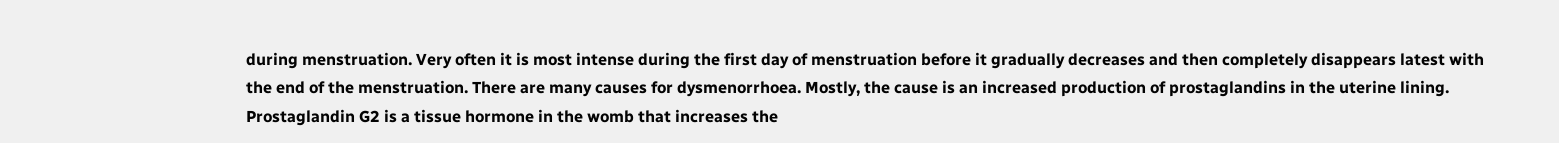during menstruation. Very often it is most intense during the first day of menstruation before it gradually decreases and then completely disappears latest with the end of the menstruation. There are many causes for dysmenorrhoea. Mostly, the cause is an increased production of prostaglandins in the uterine lining. Prostaglandin G2 is a tissue hormone in the womb that increases the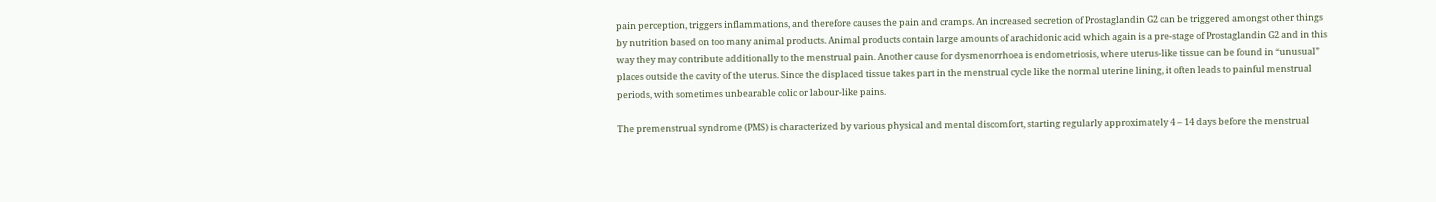pain perception, triggers inflammations, and therefore causes the pain and cramps. An increased secretion of Prostaglandin G2 can be triggered amongst other things by nutrition based on too many animal products. Animal products contain large amounts of arachidonic acid which again is a pre-stage of Prostaglandin G2 and in this way they may contribute additionally to the menstrual pain. Another cause for dysmenorrhoea is endometriosis, where uterus-like tissue can be found in “unusual” places outside the cavity of the uterus. Since the displaced tissue takes part in the menstrual cycle like the normal uterine lining, it often leads to painful menstrual periods, with sometimes unbearable colic or labour-like pains.

The premenstrual syndrome (PMS) is characterized by various physical and mental discomfort, starting regularly approximately 4 – 14 days before the menstrual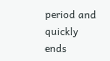period and quickly ends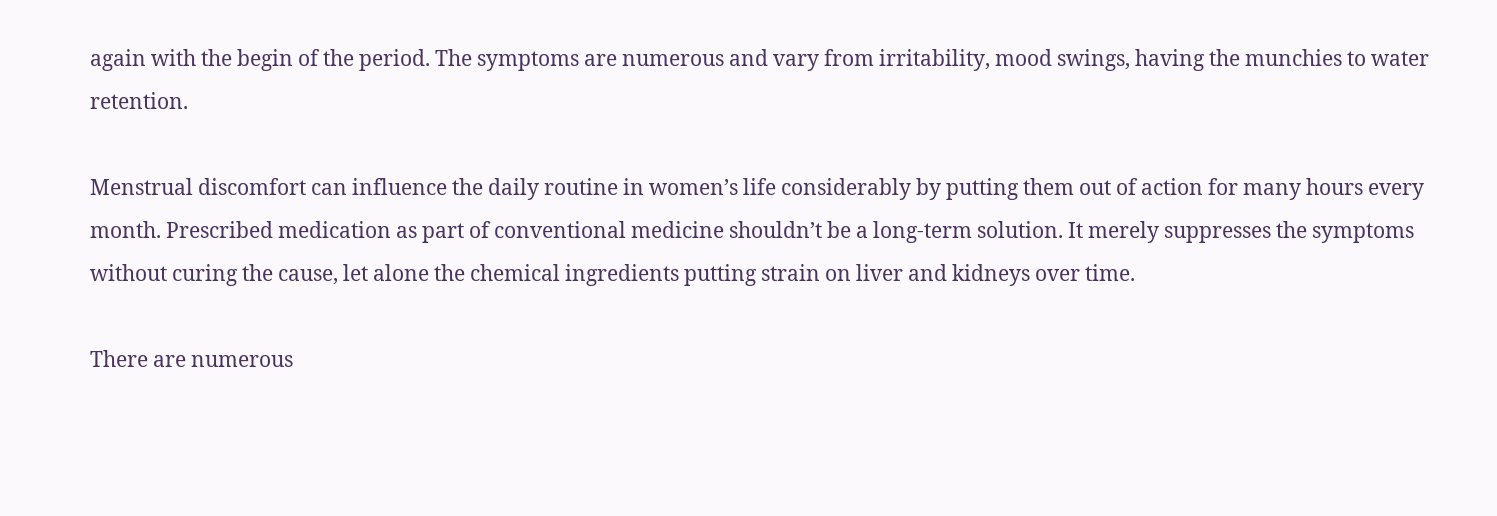again with the begin of the period. The symptoms are numerous and vary from irritability, mood swings, having the munchies to water retention.

Menstrual discomfort can influence the daily routine in women’s life considerably by putting them out of action for many hours every month. Prescribed medication as part of conventional medicine shouldn’t be a long-term solution. It merely suppresses the symptoms without curing the cause, let alone the chemical ingredients putting strain on liver and kidneys over time.

There are numerous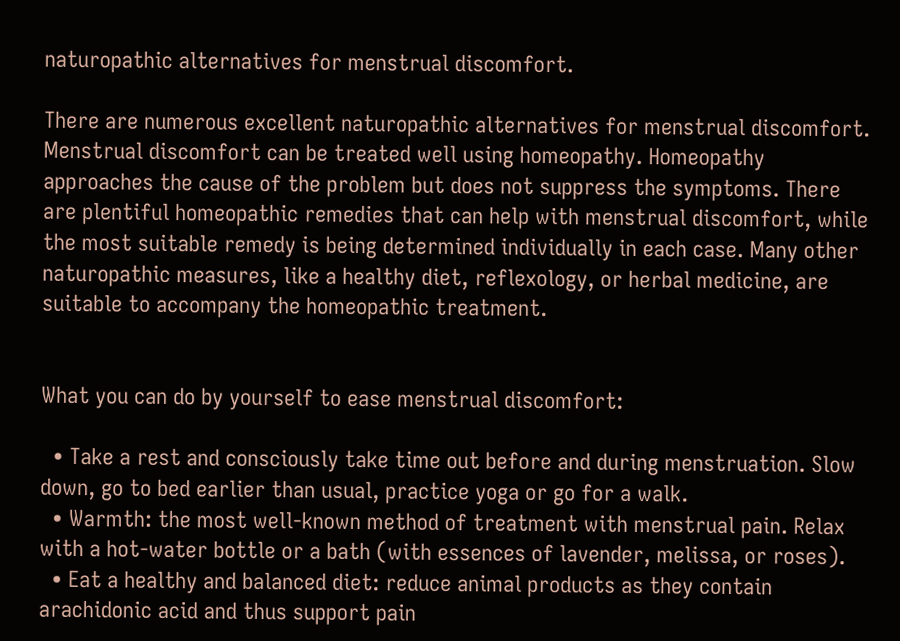naturopathic alternatives for menstrual discomfort.

There are numerous excellent naturopathic alternatives for menstrual discomfort. Menstrual discomfort can be treated well using homeopathy. Homeopathy approaches the cause of the problem but does not suppress the symptoms. There are plentiful homeopathic remedies that can help with menstrual discomfort, while the most suitable remedy is being determined individually in each case. Many other naturopathic measures, like a healthy diet, reflexology, or herbal medicine, are suitable to accompany the homeopathic treatment.


What you can do by yourself to ease menstrual discomfort:

  • Take a rest and consciously take time out before and during menstruation. Slow down, go to bed earlier than usual, practice yoga or go for a walk.
  • Warmth: the most well-known method of treatment with menstrual pain. Relax with a hot-water bottle or a bath (with essences of lavender, melissa, or roses).
  • Eat a healthy and balanced diet: reduce animal products as they contain arachidonic acid and thus support pain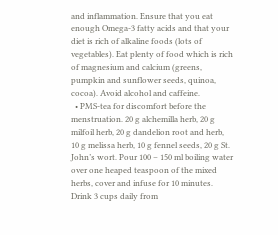and inflammation. Ensure that you eat enough Omega-3 fatty acids and that your diet is rich of alkaline foods (lots of vegetables). Eat plenty of food which is rich of magnesium and calcium (greens, pumpkin and sunflower seeds, quinoa, cocoa). Avoid alcohol and caffeine.
  • PMS-tea for discomfort before the menstruation. 20 g alchemilla herb, 20 g milfoil herb, 20 g dandelion root and herb, 10 g melissa herb, 10 g fennel seeds, 20 g St. John’s wort. Pour 100 – 150 ml boiling water over one heaped teaspoon of the mixed herbs, cover and infuse for 10 minutes. Drink 3 cups daily from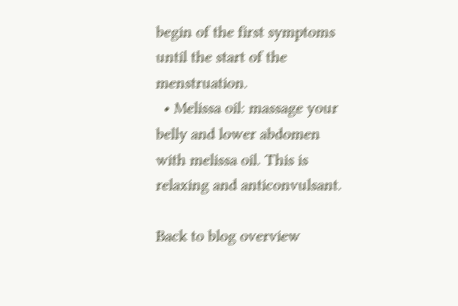begin of the first symptoms until the start of the menstruation.
  • Melissa oil: massage your belly and lower abdomen with melissa oil. This is relaxing and anticonvulsant.

Back to blog overview